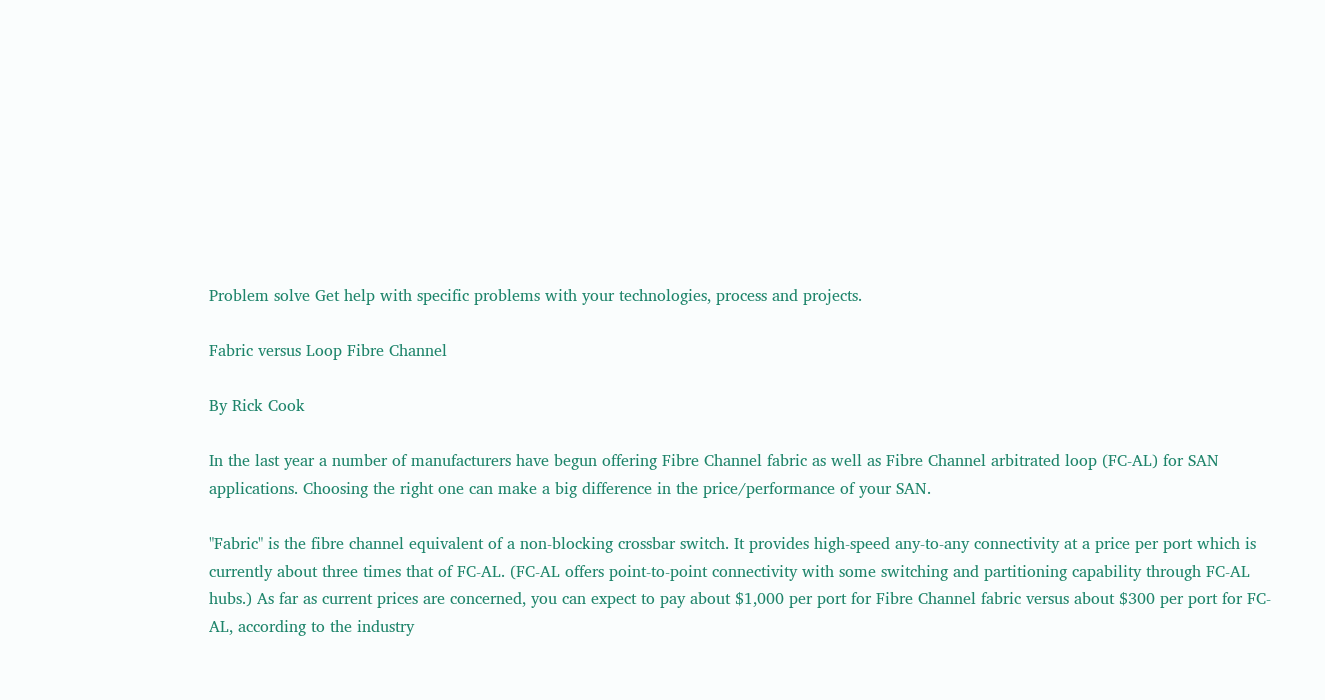Problem solve Get help with specific problems with your technologies, process and projects.

Fabric versus Loop Fibre Channel

By Rick Cook

In the last year a number of manufacturers have begun offering Fibre Channel fabric as well as Fibre Channel arbitrated loop (FC-AL) for SAN applications. Choosing the right one can make a big difference in the price/performance of your SAN.

"Fabric" is the fibre channel equivalent of a non-blocking crossbar switch. It provides high-speed any-to-any connectivity at a price per port which is currently about three times that of FC-AL. (FC-AL offers point-to-point connectivity with some switching and partitioning capability through FC-AL hubs.) As far as current prices are concerned, you can expect to pay about $1,000 per port for Fibre Channel fabric versus about $300 per port for FC-AL, according to the industry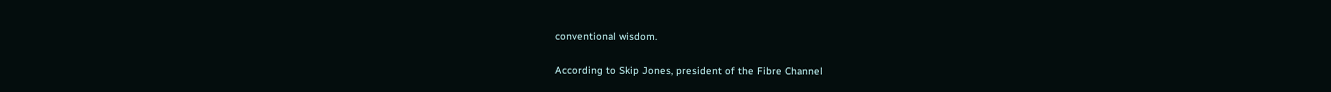conventional wisdom.

According to Skip Jones, president of the Fibre Channel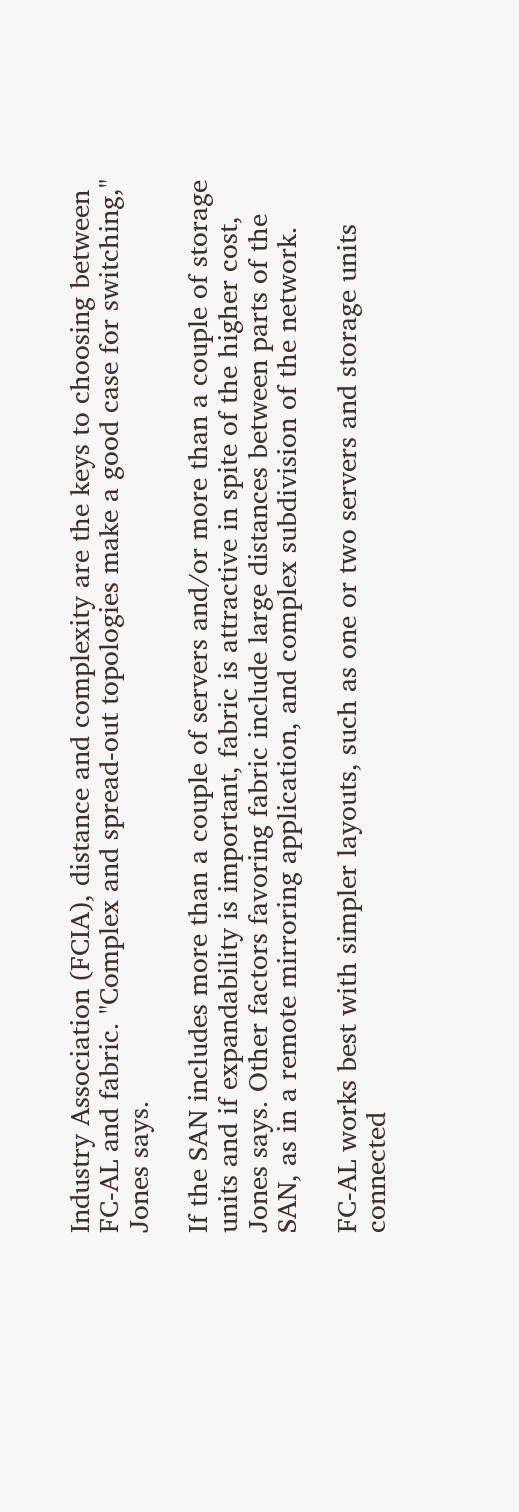Industry Association (FCIA), distance and complexity are the keys to choosing between FC-AL and fabric. "Complex and spread-out topologies make a good case for switching," Jones says.

If the SAN includes more than a couple of servers and/or more than a couple of storage units and if expandability is important, fabric is attractive in spite of the higher cost, Jones says. Other factors favoring fabric include large distances between parts of the SAN, as in a remote mirroring application, and complex subdivision of the network.

FC-AL works best with simpler layouts, such as one or two servers and storage units connected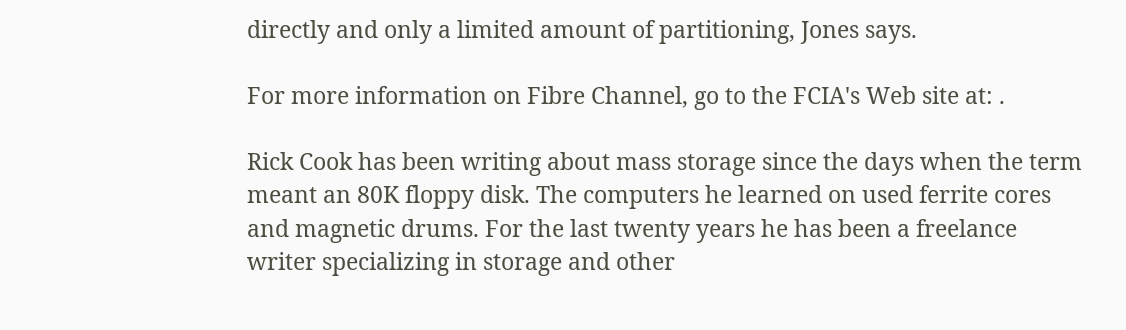directly and only a limited amount of partitioning, Jones says.

For more information on Fibre Channel, go to the FCIA's Web site at: .

Rick Cook has been writing about mass storage since the days when the term meant an 80K floppy disk. The computers he learned on used ferrite cores and magnetic drums. For the last twenty years he has been a freelance writer specializing in storage and other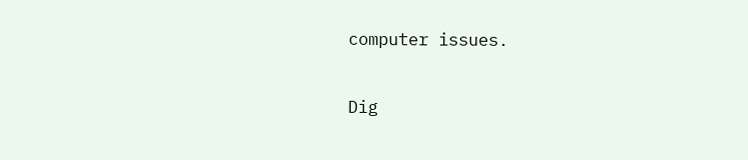computer issues.

Dig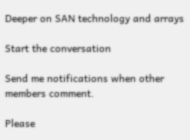Deeper on SAN technology and arrays

Start the conversation

Send me notifications when other members comment.

Please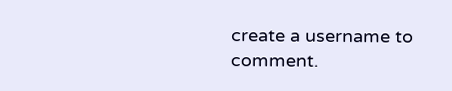create a username to comment.